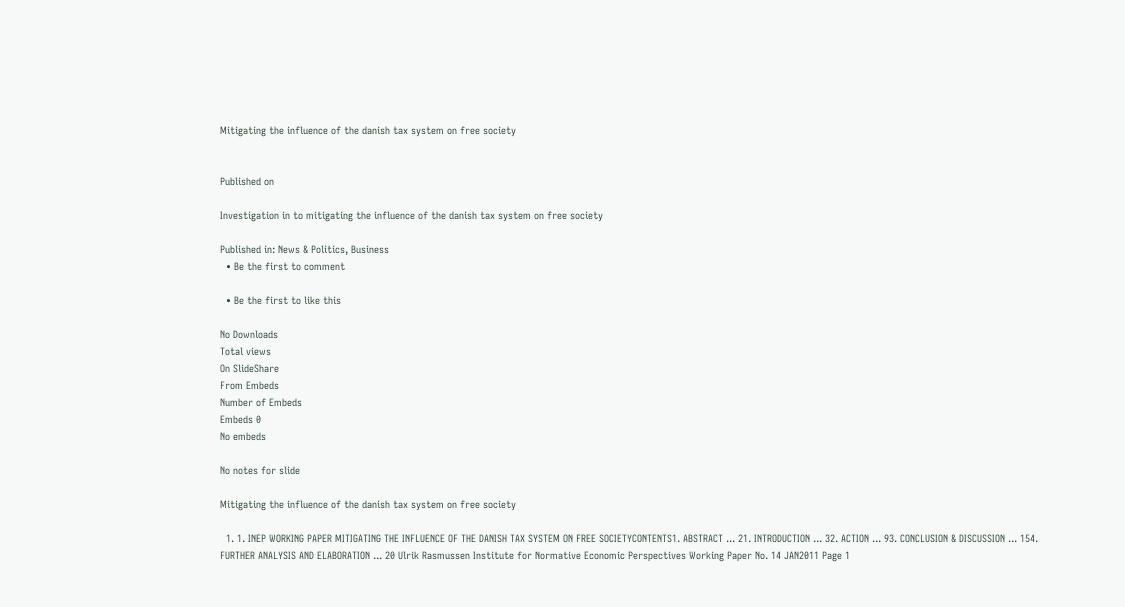Mitigating the influence of the danish tax system on free society


Published on

Investigation in to mitigating the influence of the danish tax system on free society

Published in: News & Politics, Business
  • Be the first to comment

  • Be the first to like this

No Downloads
Total views
On SlideShare
From Embeds
Number of Embeds
Embeds 0
No embeds

No notes for slide

Mitigating the influence of the danish tax system on free society

  1. 1. INEP WORKING PAPER MITIGATING THE INFLUENCE OF THE DANISH TAX SYSTEM ON FREE SOCIETYCONTENTS1. ABSTRACT ... 21. INTRODUCTION ... 32. ACTION ... 93. CONCLUSION & DISCUSSION ... 154. FURTHER ANALYSIS AND ELABORATION ... 20 Ulrik Rasmussen Institute for Normative Economic Perspectives Working Paper No. 14 JAN2011 Page 1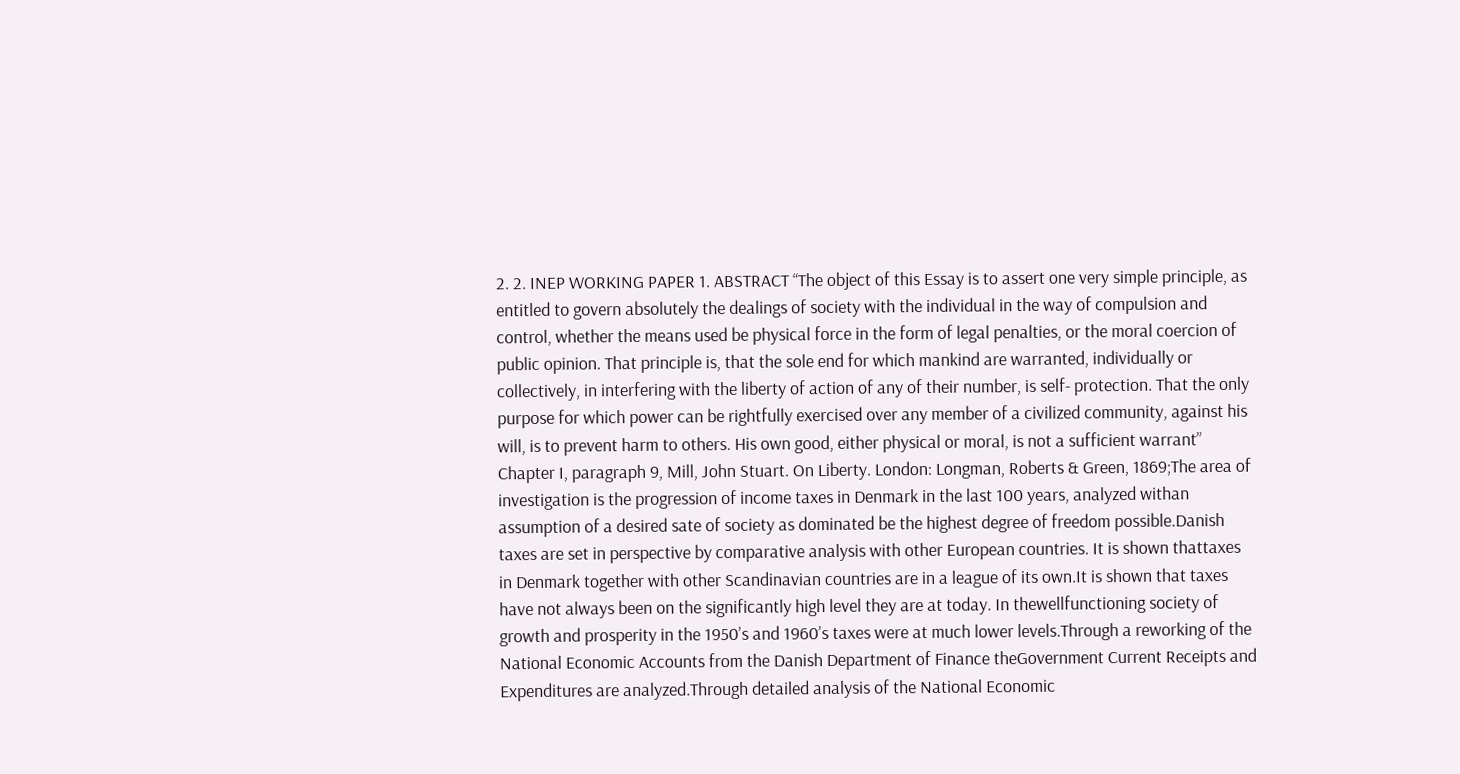2. 2. INEP WORKING PAPER 1. ABSTRACT “The object of this Essay is to assert one very simple principle, as entitled to govern absolutely the dealings of society with the individual in the way of compulsion and control, whether the means used be physical force in the form of legal penalties, or the moral coercion of public opinion. That principle is, that the sole end for which mankind are warranted, individually or collectively, in interfering with the liberty of action of any of their number, is self- protection. That the only purpose for which power can be rightfully exercised over any member of a civilized community, against his will, is to prevent harm to others. His own good, either physical or moral, is not a sufficient warrant” Chapter I, paragraph 9, Mill, John Stuart. On Liberty. London: Longman, Roberts & Green, 1869;The area of investigation is the progression of income taxes in Denmark in the last 100 years, analyzed withan assumption of a desired sate of society as dominated be the highest degree of freedom possible.Danish taxes are set in perspective by comparative analysis with other European countries. It is shown thattaxes in Denmark together with other Scandinavian countries are in a league of its own.It is shown that taxes have not always been on the significantly high level they are at today. In thewellfunctioning society of growth and prosperity in the 1950’s and 1960’s taxes were at much lower levels.Through a reworking of the National Economic Accounts from the Danish Department of Finance theGovernment Current Receipts and Expenditures are analyzed.Through detailed analysis of the National Economic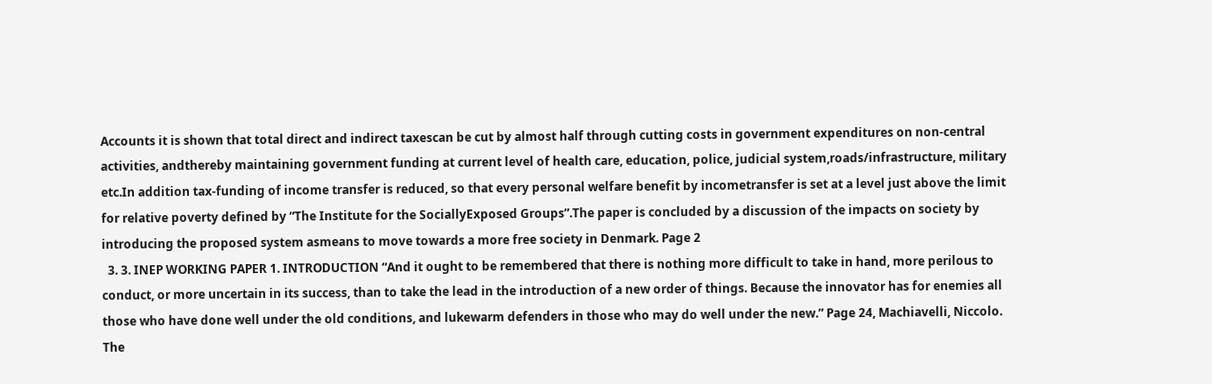Accounts it is shown that total direct and indirect taxescan be cut by almost half through cutting costs in government expenditures on non-central activities, andthereby maintaining government funding at current level of health care, education, police, judicial system,roads/infrastructure, military etc.In addition tax-funding of income transfer is reduced, so that every personal welfare benefit by incometransfer is set at a level just above the limit for relative poverty defined by “The Institute for the SociallyExposed Groups”.The paper is concluded by a discussion of the impacts on society by introducing the proposed system asmeans to move towards a more free society in Denmark. Page 2
  3. 3. INEP WORKING PAPER 1. INTRODUCTION “And it ought to be remembered that there is nothing more difficult to take in hand, more perilous to conduct, or more uncertain in its success, than to take the lead in the introduction of a new order of things. Because the innovator has for enemies all those who have done well under the old conditions, and lukewarm defenders in those who may do well under the new.” Page 24, Machiavelli, Niccolo. The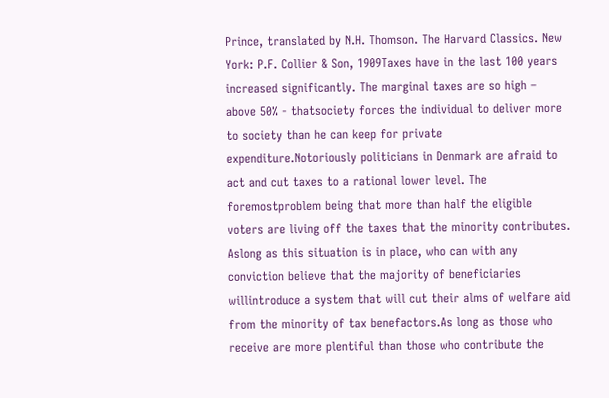Prince, translated by N.H. Thomson. The Harvard Classics. New York: P.F. Collier & Son, 1909Taxes have in the last 100 years increased significantly. The marginal taxes are so high – above 50% - thatsociety forces the individual to deliver more to society than he can keep for private expenditure.Notoriously politicians in Denmark are afraid to act and cut taxes to a rational lower level. The foremostproblem being that more than half the eligible voters are living off the taxes that the minority contributes. Aslong as this situation is in place, who can with any conviction believe that the majority of beneficiaries willintroduce a system that will cut their alms of welfare aid from the minority of tax benefactors.As long as those who receive are more plentiful than those who contribute the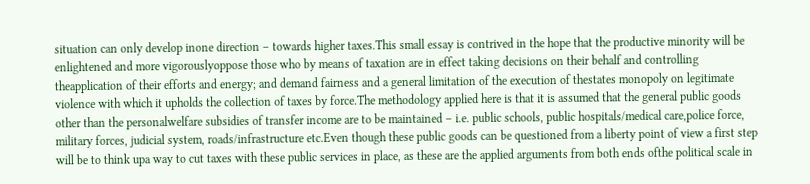situation can only develop inone direction – towards higher taxes.This small essay is contrived in the hope that the productive minority will be enlightened and more vigorouslyoppose those who by means of taxation are in effect taking decisions on their behalf and controlling theapplication of their efforts and energy; and demand fairness and a general limitation of the execution of thestates monopoly on legitimate violence with which it upholds the collection of taxes by force.The methodology applied here is that it is assumed that the general public goods other than the personalwelfare subsidies of transfer income are to be maintained – i.e. public schools, public hospitals/medical care,police force, military forces, judicial system, roads/infrastructure etc.Even though these public goods can be questioned from a liberty point of view a first step will be to think upa way to cut taxes with these public services in place, as these are the applied arguments from both ends ofthe political scale in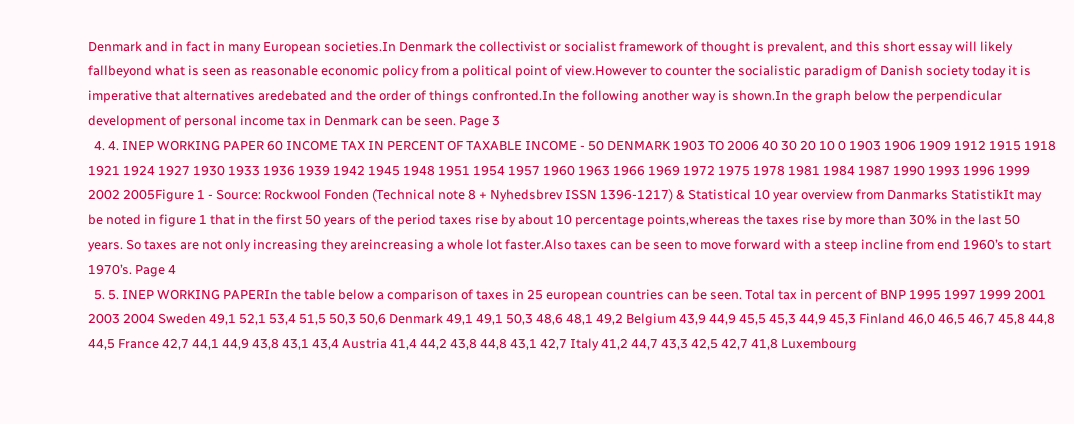Denmark and in fact in many European societies.In Denmark the collectivist or socialist framework of thought is prevalent, and this short essay will likely fallbeyond what is seen as reasonable economic policy from a political point of view.However to counter the socialistic paradigm of Danish society today it is imperative that alternatives aredebated and the order of things confronted.In the following another way is shown.In the graph below the perpendicular development of personal income tax in Denmark can be seen. Page 3
  4. 4. INEP WORKING PAPER 60 INCOME TAX IN PERCENT OF TAXABLE INCOME - 50 DENMARK 1903 TO 2006 40 30 20 10 0 1903 1906 1909 1912 1915 1918 1921 1924 1927 1930 1933 1936 1939 1942 1945 1948 1951 1954 1957 1960 1963 1966 1969 1972 1975 1978 1981 1984 1987 1990 1993 1996 1999 2002 2005Figure 1 - Source: Rockwool Fonden (Technical note 8 + Nyhedsbrev ISSN 1396-1217) & Statistical 10 year overview from Danmarks StatistikIt may be noted in figure 1 that in the first 50 years of the period taxes rise by about 10 percentage points,whereas the taxes rise by more than 30% in the last 50 years. So taxes are not only increasing they areincreasing a whole lot faster.Also taxes can be seen to move forward with a steep incline from end 1960’s to start 1970’s. Page 4
  5. 5. INEP WORKING PAPERIn the table below a comparison of taxes in 25 european countries can be seen. Total tax in percent of BNP 1995 1997 1999 2001 2003 2004 Sweden 49,1 52,1 53,4 51,5 50,3 50,6 Denmark 49,1 49,1 50,3 48,6 48,1 49,2 Belgium 43,9 44,9 45,5 45,3 44,9 45,3 Finland 46,0 46,5 46,7 45,8 44,8 44,5 France 42,7 44,1 44,9 43,8 43,1 43,4 Austria 41,4 44,2 43,8 44,8 43,1 42,7 Italy 41,2 44,7 43,3 42,5 42,7 41,8 Luxembourg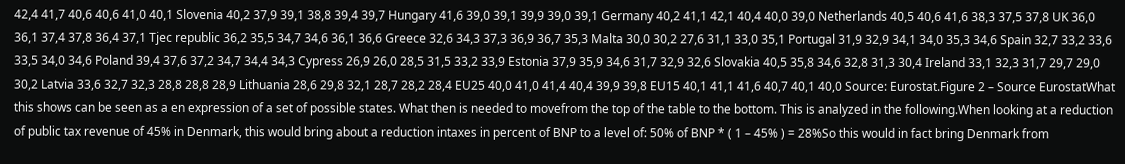42,4 41,7 40,6 40,6 41,0 40,1 Slovenia 40,2 37,9 39,1 38,8 39,4 39,7 Hungary 41,6 39,0 39,1 39,9 39,0 39,1 Germany 40,2 41,1 42,1 40,4 40,0 39,0 Netherlands 40,5 40,6 41,6 38,3 37,5 37,8 UK 36,0 36,1 37,4 37,8 36,4 37,1 Tjec republic 36,2 35,5 34,7 34,6 36,1 36,6 Greece 32,6 34,3 37,3 36,9 36,7 35,3 Malta 30,0 30,2 27,6 31,1 33,0 35,1 Portugal 31,9 32,9 34,1 34,0 35,3 34,6 Spain 32,7 33,2 33,6 33,5 34,0 34,6 Poland 39,4 37,6 37,2 34,7 34,4 34,3 Cypress 26,9 26,0 28,5 31,5 33,2 33,9 Estonia 37,9 35,9 34,6 31,7 32,9 32,6 Slovakia 40,5 35,8 34,6 32,8 31,3 30,4 Ireland 33,1 32,3 31,7 29,7 29,0 30,2 Latvia 33,6 32,7 32,3 28,8 28,8 28,9 Lithuania 28,6 29,8 32,1 28,7 28,2 28,4 EU25 40,0 41,0 41,4 40,4 39,9 39,8 EU15 40,1 41,1 41,6 40,7 40,1 40,0 Source: Eurostat.Figure 2 – Source EurostatWhat this shows can be seen as a en expression of a set of possible states. What then is needed to movefrom the top of the table to the bottom. This is analyzed in the following.When looking at a reduction of public tax revenue of 45% in Denmark, this would bring about a reduction intaxes in percent of BNP to a level of: 50% of BNP * ( 1 – 45% ) = 28%So this would in fact bring Denmark from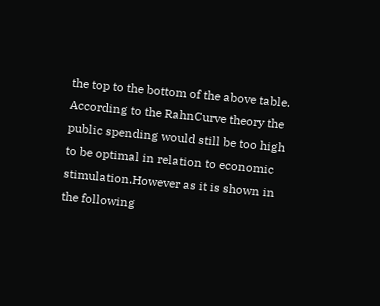the top to the bottom of the above table. According to the RahnCurve theory the public spending would still be too high to be optimal in relation to economic stimulation.However as it is shown in the following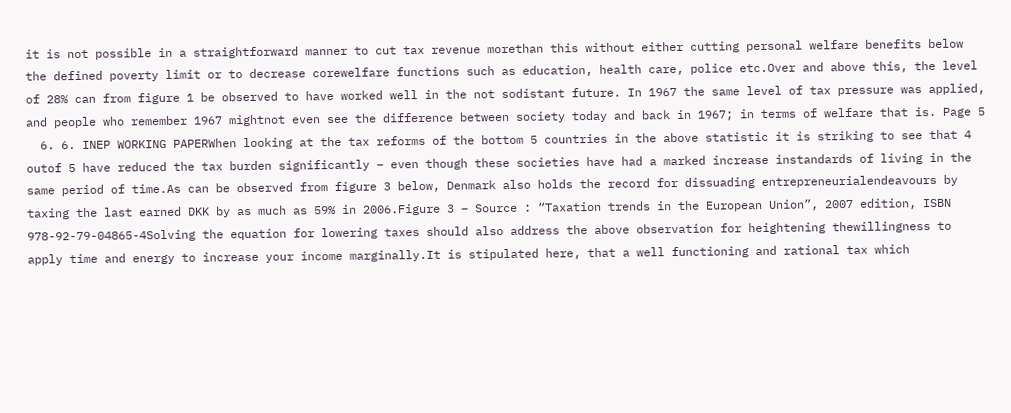it is not possible in a straightforward manner to cut tax revenue morethan this without either cutting personal welfare benefits below the defined poverty limit or to decrease corewelfare functions such as education, health care, police etc.Over and above this, the level of 28% can from figure 1 be observed to have worked well in the not sodistant future. In 1967 the same level of tax pressure was applied, and people who remember 1967 mightnot even see the difference between society today and back in 1967; in terms of welfare that is. Page 5
  6. 6. INEP WORKING PAPERWhen looking at the tax reforms of the bottom 5 countries in the above statistic it is striking to see that 4 outof 5 have reduced the tax burden significantly – even though these societies have had a marked increase instandards of living in the same period of time.As can be observed from figure 3 below, Denmark also holds the record for dissuading entrepreneurialendeavours by taxing the last earned DKK by as much as 59% in 2006.Figure 3 – Source : “Taxation trends in the European Union”, 2007 edition, ISBN 978-92-79-04865-4Solving the equation for lowering taxes should also address the above observation for heightening thewillingness to apply time and energy to increase your income marginally.It is stipulated here, that a well functioning and rational tax which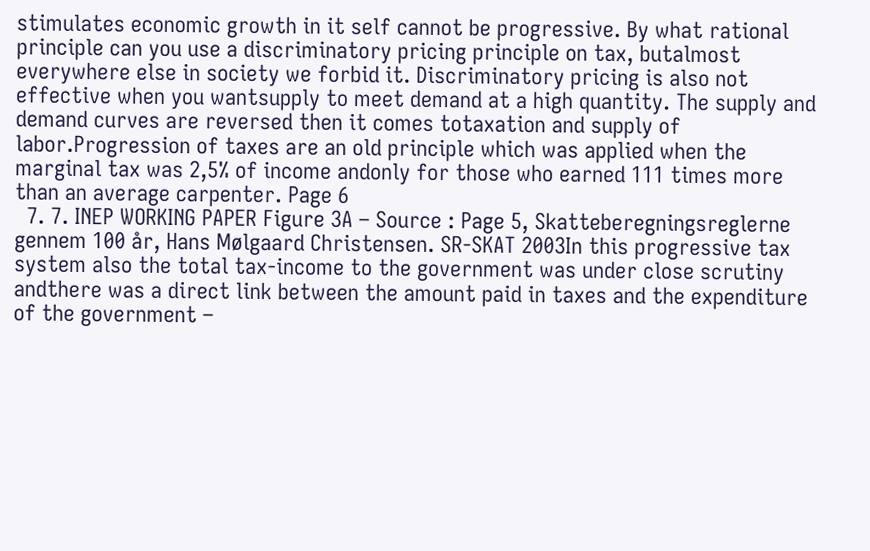stimulates economic growth in it self cannot be progressive. By what rational principle can you use a discriminatory pricing principle on tax, butalmost everywhere else in society we forbid it. Discriminatory pricing is also not effective when you wantsupply to meet demand at a high quantity. The supply and demand curves are reversed then it comes totaxation and supply of labor.Progression of taxes are an old principle which was applied when the marginal tax was 2,5% of income andonly for those who earned 111 times more than an average carpenter. Page 6
  7. 7. INEP WORKING PAPER Figure 3A – Source : Page 5, Skatteberegningsreglerne gennem 100 år, Hans Mølgaard Christensen. SR-SKAT 2003In this progressive tax system also the total tax-income to the government was under close scrutiny andthere was a direct link between the amount paid in taxes and the expenditure of the government –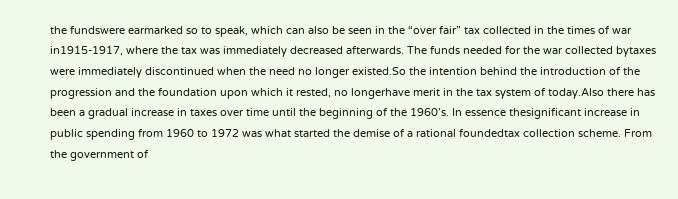the fundswere earmarked so to speak, which can also be seen in the “over fair” tax collected in the times of war in1915-1917, where the tax was immediately decreased afterwards. The funds needed for the war collected bytaxes were immediately discontinued when the need no longer existed.So the intention behind the introduction of the progression and the foundation upon which it rested, no longerhave merit in the tax system of today.Also there has been a gradual increase in taxes over time until the beginning of the 1960’s. In essence thesignificant increase in public spending from 1960 to 1972 was what started the demise of a rational foundedtax collection scheme. From the government of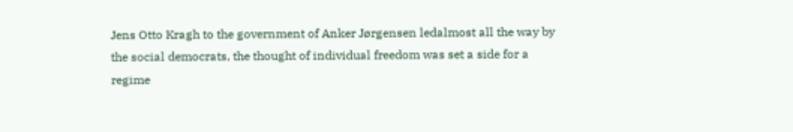Jens Otto Kragh to the government of Anker Jørgensen ledalmost all the way by the social democrats, the thought of individual freedom was set a side for a regime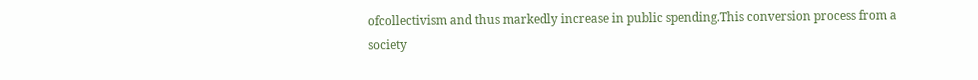ofcollectivism and thus markedly increase in public spending.This conversion process from a society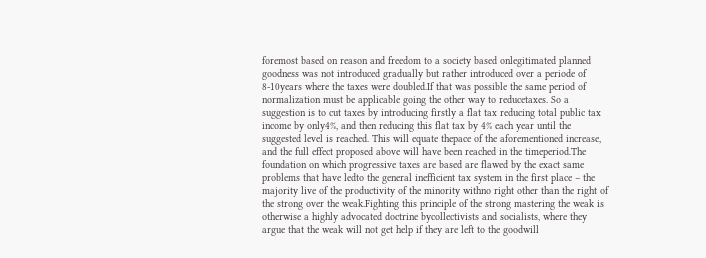foremost based on reason and freedom to a society based onlegitimated planned goodness was not introduced gradually but rather introduced over a periode of 8-10years where the taxes were doubled.If that was possible the same period of normalization must be applicable going the other way to reducetaxes. So a suggestion is to cut taxes by introducing firstly a flat tax reducing total public tax income by only4%, and then reducing this flat tax by 4% each year until the suggested level is reached. This will equate thepace of the aforementioned increase, and the full effect proposed above will have been reached in the timeperiod.The foundation on which progressive taxes are based are flawed by the exact same problems that have ledto the general inefficient tax system in the first place – the majority live of the productivity of the minority withno right other than the right of the strong over the weak.Fighting this principle of the strong mastering the weak is otherwise a highly advocated doctrine bycollectivists and socialists, where they argue that the weak will not get help if they are left to the goodwill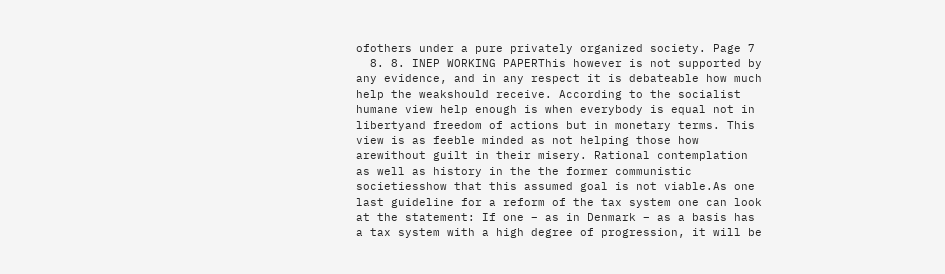ofothers under a pure privately organized society. Page 7
  8. 8. INEP WORKING PAPERThis however is not supported by any evidence, and in any respect it is debateable how much help the weakshould receive. According to the socialist humane view help enough is when everybody is equal not in libertyand freedom of actions but in monetary terms. This view is as feeble minded as not helping those how arewithout guilt in their misery. Rational contemplation as well as history in the the former communistic societiesshow that this assumed goal is not viable.As one last guideline for a reform of the tax system one can look at the statement: If one – as in Denmark – as a basis has a tax system with a high degree of progression, it will be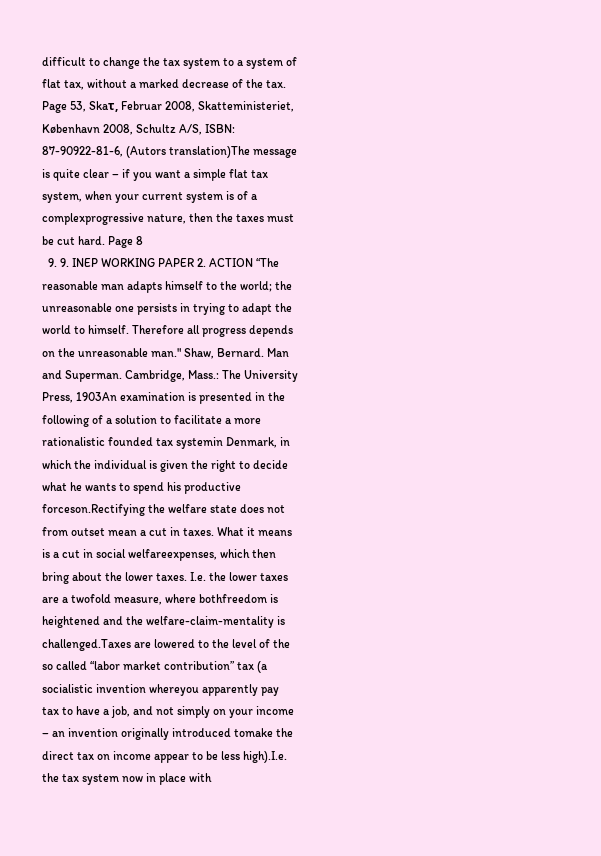difficult to change the tax system to a system of flat tax, without a marked decrease of the tax. Page 53, Skaτ, Februar 2008, Skatteministeriet, København 2008, Schultz A/S, ISBN: 87-90922-81-6, (Autors translation)The message is quite clear – if you want a simple flat tax system, when your current system is of a complexprogressive nature, then the taxes must be cut hard. Page 8
  9. 9. INEP WORKING PAPER 2. ACTION “The reasonable man adapts himself to the world; the unreasonable one persists in trying to adapt the world to himself. Therefore all progress depends on the unreasonable man." Shaw, Bernard. Man and Superman. Cambridge, Mass.: The University Press, 1903An examination is presented in the following of a solution to facilitate a more rationalistic founded tax systemin Denmark, in which the individual is given the right to decide what he wants to spend his productive forceson.Rectifying the welfare state does not from outset mean a cut in taxes. What it means is a cut in social welfareexpenses, which then bring about the lower taxes. I.e. the lower taxes are a twofold measure, where bothfreedom is heightened and the welfare-claim-mentality is challenged.Taxes are lowered to the level of the so called “labor market contribution” tax (a socialistic invention whereyou apparently pay tax to have a job, and not simply on your income – an invention originally introduced tomake the direct tax on income appear to be less high).I.e. the tax system now in place with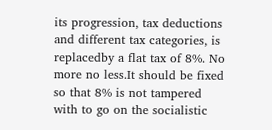its progression, tax deductions and different tax categories, is replacedby a flat tax of 8%. No more no less.It should be fixed so that 8% is not tampered with to go on the socialistic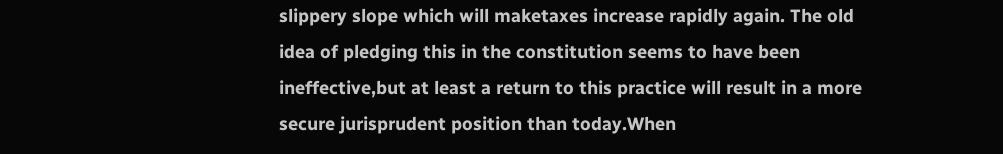slippery slope which will maketaxes increase rapidly again. The old idea of pledging this in the constitution seems to have been ineffective,but at least a return to this practice will result in a more secure jurisprudent position than today.When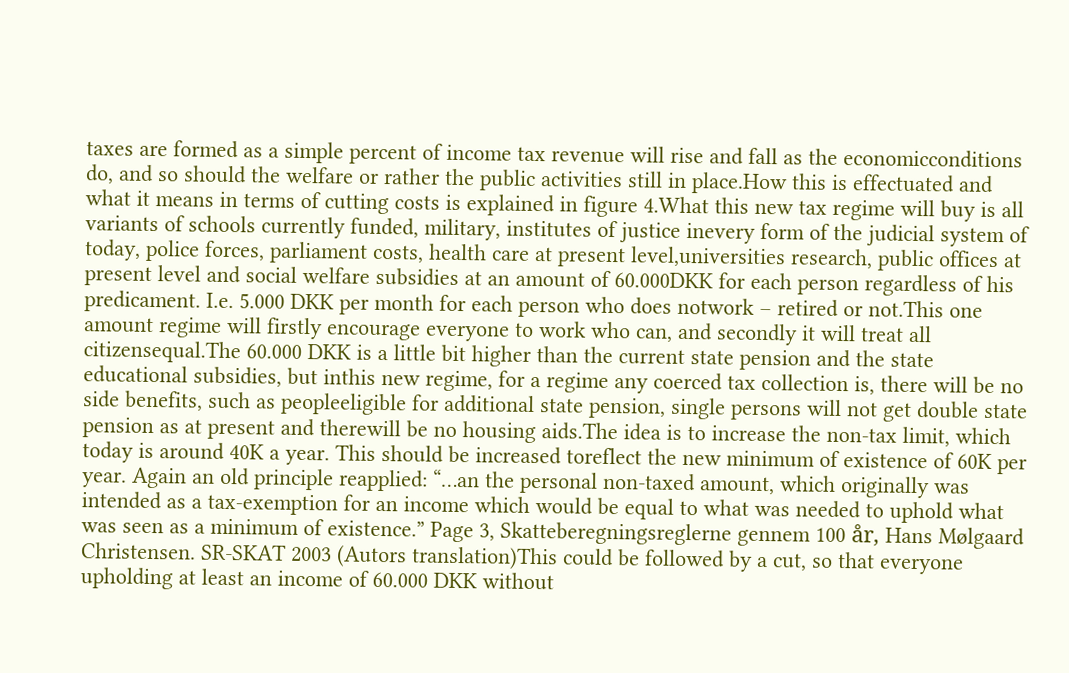taxes are formed as a simple percent of income tax revenue will rise and fall as the economicconditions do, and so should the welfare or rather the public activities still in place.How this is effectuated and what it means in terms of cutting costs is explained in figure 4.What this new tax regime will buy is all variants of schools currently funded, military, institutes of justice inevery form of the judicial system of today, police forces, parliament costs, health care at present level,universities research, public offices at present level and social welfare subsidies at an amount of 60.000DKK for each person regardless of his predicament. I.e. 5.000 DKK per month for each person who does notwork – retired or not.This one amount regime will firstly encourage everyone to work who can, and secondly it will treat all citizensequal.The 60.000 DKK is a little bit higher than the current state pension and the state educational subsidies, but inthis new regime, for a regime any coerced tax collection is, there will be no side benefits, such as peopleeligible for additional state pension, single persons will not get double state pension as at present and therewill be no housing aids.The idea is to increase the non-tax limit, which today is around 40K a year. This should be increased toreflect the new minimum of existence of 60K per year. Again an old principle reapplied: “…an the personal non-taxed amount, which originally was intended as a tax-exemption for an income which would be equal to what was needed to uphold what was seen as a minimum of existence.” Page 3, Skatteberegningsreglerne gennem 100 år, Hans Mølgaard Christensen. SR-SKAT 2003 (Autors translation)This could be followed by a cut, so that everyone upholding at least an income of 60.000 DKK without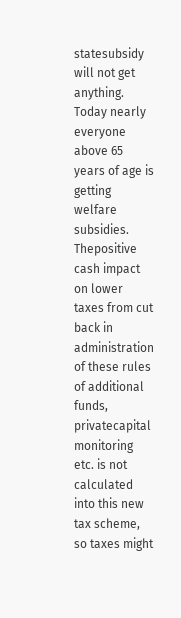statesubsidy will not get anything. Today nearly everyone above 65 years of age is getting welfare subsidies. Thepositive cash impact on lower taxes from cut back in administration of these rules of additional funds, privatecapital monitoring etc. is not calculated into this new tax scheme, so taxes might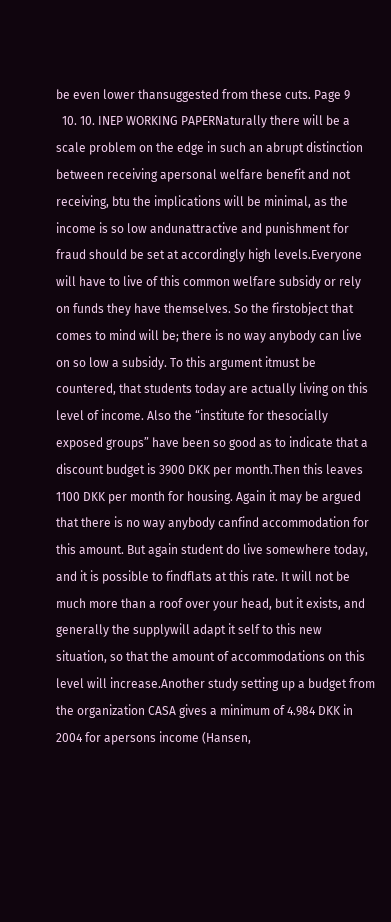be even lower thansuggested from these cuts. Page 9
  10. 10. INEP WORKING PAPERNaturally there will be a scale problem on the edge in such an abrupt distinction between receiving apersonal welfare benefit and not receiving, btu the implications will be minimal, as the income is so low andunattractive and punishment for fraud should be set at accordingly high levels.Everyone will have to live of this common welfare subsidy or rely on funds they have themselves. So the firstobject that comes to mind will be; there is no way anybody can live on so low a subsidy. To this argument itmust be countered, that students today are actually living on this level of income. Also the “institute for thesocially exposed groups” have been so good as to indicate that a discount budget is 3900 DKK per month.Then this leaves 1100 DKK per month for housing. Again it may be argued that there is no way anybody canfind accommodation for this amount. But again student do live somewhere today, and it is possible to findflats at this rate. It will not be much more than a roof over your head, but it exists, and generally the supplywill adapt it self to this new situation, so that the amount of accommodations on this level will increase.Another study setting up a budget from the organization CASA gives a minimum of 4.984 DKK in 2004 for apersons income (Hansen,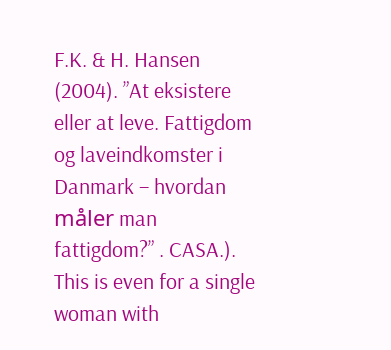F.K. & H. Hansen (2004). ”At eksistere eller at leve. Fattigdom og laveindkomster i Danmark – hvordan måler man fattigdom?” . CASA.). This is even for a single woman with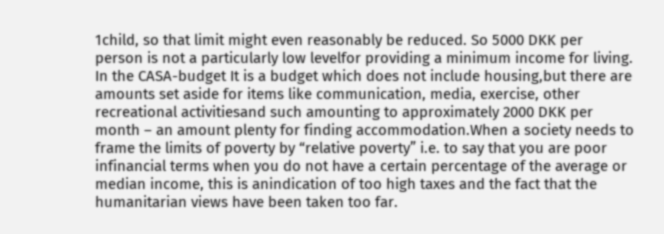1child, so that limit might even reasonably be reduced. So 5000 DKK per person is not a particularly low levelfor providing a minimum income for living. In the CASA-budget It is a budget which does not include housing,but there are amounts set aside for items like communication, media, exercise, other recreational activitiesand such amounting to approximately 2000 DKK per month – an amount plenty for finding accommodation.When a society needs to frame the limits of poverty by “relative poverty” i.e. to say that you are poor infinancial terms when you do not have a certain percentage of the average or median income, this is anindication of too high taxes and the fact that the humanitarian views have been taken too far.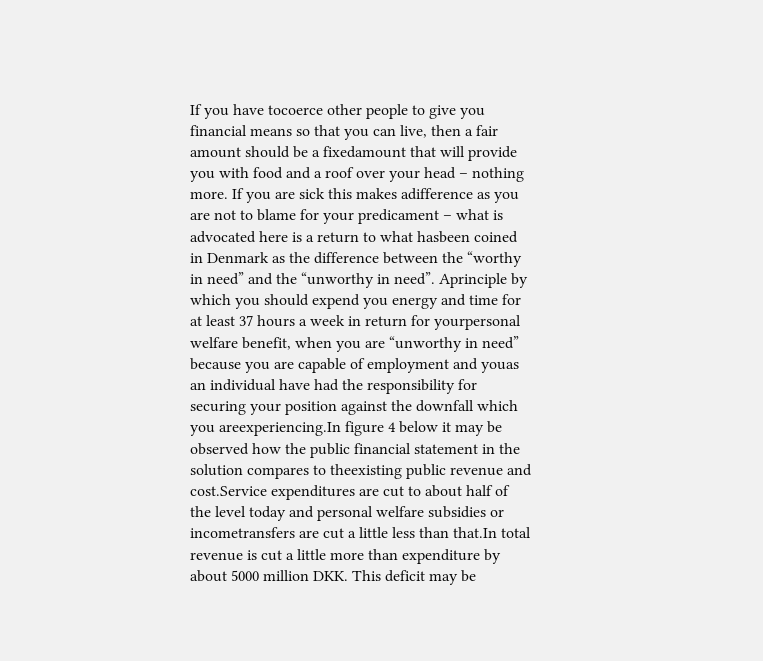If you have tocoerce other people to give you financial means so that you can live, then a fair amount should be a fixedamount that will provide you with food and a roof over your head – nothing more. If you are sick this makes adifference as you are not to blame for your predicament – what is advocated here is a return to what hasbeen coined in Denmark as the difference between the “worthy in need” and the “unworthy in need”. Aprinciple by which you should expend you energy and time for at least 37 hours a week in return for yourpersonal welfare benefit, when you are “unworthy in need” because you are capable of employment and youas an individual have had the responsibility for securing your position against the downfall which you areexperiencing.In figure 4 below it may be observed how the public financial statement in the solution compares to theexisting public revenue and cost.Service expenditures are cut to about half of the level today and personal welfare subsidies or incometransfers are cut a little less than that.In total revenue is cut a little more than expenditure by about 5000 million DKK. This deficit may be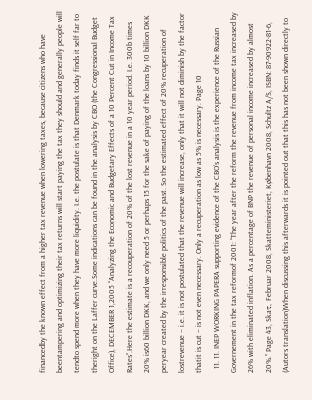financedby the known effect from a higher tax revenue when lowering taxes, because citizens who have beentampering and optimizing their tax returns will start paying the tax they should and generally people will tendto spend more when they have more liquidity. I.e. the postulate is that Denmark today finds it self far to theright on the Laffer curve.Some indications can be found in the analysis by CBO (the Congressional Budget Office), DECEMBER 1,2005 “Analyzing the Economic and Budgetary Effects of a 10 Percent Cut in Income Tax Rates”.Here the estimate is a recouperation of 20% of the lost revenue in a 10 year period. I.e. 300b times 20% is60 billion DKK, and we only need 5 or perhaps 15 for the sake of paying of the loans by 10 billion DKK peryear created by the irresponsible politics of the past. So the estimated effect of 20% recuperation of lostrevenue – i.e. it is not postulated that the revenue will increase, only that it will not diminish by the factor thatit is cut – is not even necessary. Only a recuperation as low as 5% is necessary. Page 10
  11. 11. INEP WORKING PAPERA supporting evidence of the CBO’s analysis is the experience of the Russian Governement in the tax reformof 2001: “The year after the reform the revenue from income tax increased by 26% with eliminated inflation. As a percentage of BNP the revenue of personal income increased by almost 20%.” Page 43, Skaτ, Februar 2008, Skatteministeriet, København 2008, Schultz A/S, ISBN: 87-90922-81-6, (Autors translation)When discussing this afterwards it is pointed out that this has not been shown directly to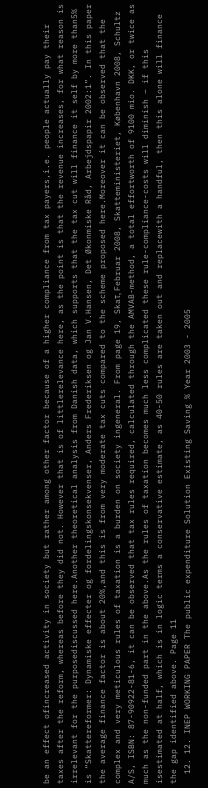be an effect ofincreased activity in society but rather among other factor because of a higher compliance from tax payers,i.e. people actually pay their taxes after the reform, whereas before they did not. However that is of littlerelevance here, as the point is that the revenue increases, for what reason is irrelevant for the purposediscussed here.Another theoretical analysis from Danish data, which supports that the tax cut will finance it self by more than5% is “Skattereformer: Dynamiske effecter og fordelingskonsekvenser, Anders Frederiksen og Jan V.Hansen, Det Økonmiske Råd, Arbejdspapir 2002:1”. In this paper the average finance factor is about 20%,and this is from very moderate tax cuts compared to the scheme proposed here.Moreover it can be observed that the complex and very meticulous rules of taxation is a burden on society ingeneral. From page 19, Skaτ, Februar 2008, Skatteministeriet, København 2008, Schultz A/S, ISBN: 87-90922-81-6, it can be observed that tax rules required, calculated through the AMVAB-method, a total effortworth of 9100 mio. DKK, or twice as much as the non-funded part in the above.As the rules of taxation becomes much less complicated these rule-compliance-costs will diminish – if this isestimated at half, which is in logic terms a conservative estimate, as 40-50 rules are taken out and replacewith a handful, then this alone will finance the gap identified above. Page 11
  12. 12. INEP WORKING PAPER The public expenditure Solution Existing Saving % Year 2003 - 2005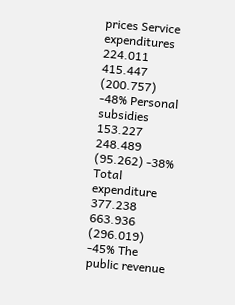prices Service expenditures 224.011 415.447 (200.757) -48% Personal subsidies 153.227 248.489 (95.262) -38% Total expenditure 377.238 663.936 (296.019) -45% The public revenue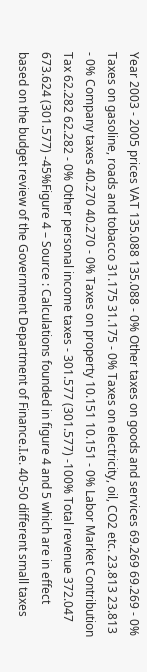Year 2003 - 2005 prices VAT 135.088 135.088 - 0% Other taxes on goods and services 69.269 69.269 - 0% Taxes on gasoline, roads and tobacco 31.175 31.175 - 0% Taxes on electricity, oil, CO2 etc. 23.813 23.813 - 0% Company taxes 40.270 40.270 - 0% Taxes on property 10.151 10.151 - 0% Labor Market Contribution Tax 62.282 62.282 - 0% Other personal income taxes - 301.577 (301.577) -100% Total revenue 372.047 673.624 (301.577) -45%Figure 4 – Source : Calculations founded in figure 4 and 5 which are in effect based on the budget review of the Government Department of Finance.I.e. 40-50 different small taxes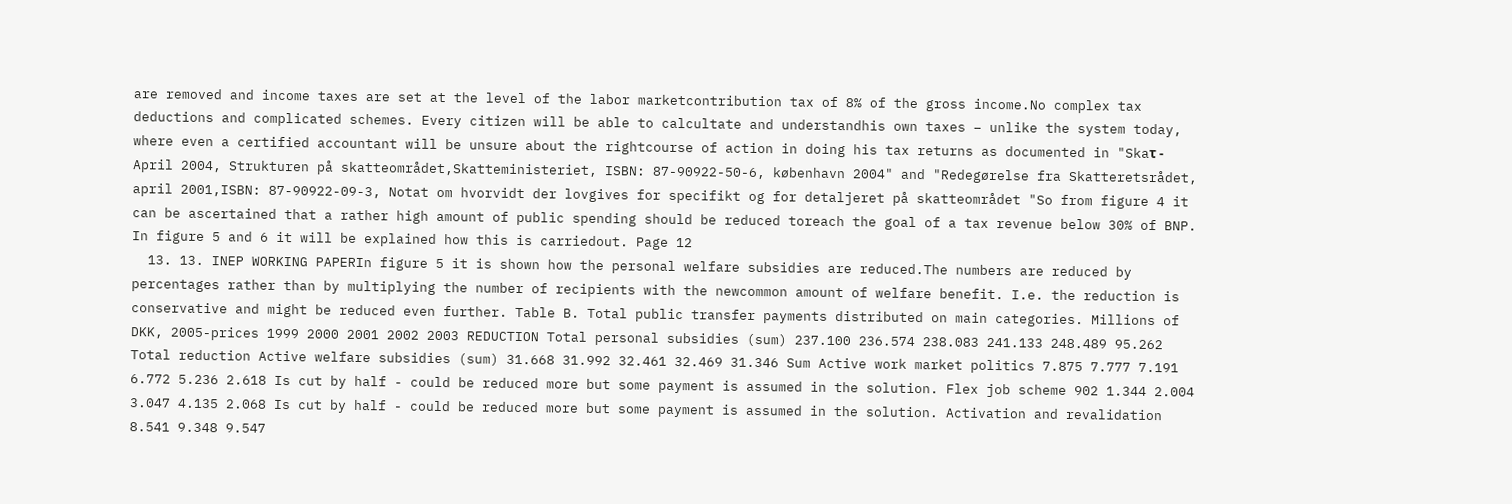are removed and income taxes are set at the level of the labor marketcontribution tax of 8% of the gross income.No complex tax deductions and complicated schemes. Every citizen will be able to calcultate and understandhis own taxes – unlike the system today, where even a certified accountant will be unsure about the rightcourse of action in doing his tax returns as documented in "Skaτ - April 2004, Strukturen på skatteområdet,Skatteministeriet, ISBN: 87-90922-50-6, københavn 2004" and "Redegørelse fra Skatteretsrådet, april 2001,ISBN: 87-90922-09-3, Notat om hvorvidt der lovgives for specifikt og for detaljeret på skatteområdet "So from figure 4 it can be ascertained that a rather high amount of public spending should be reduced toreach the goal of a tax revenue below 30% of BNP. In figure 5 and 6 it will be explained how this is carriedout. Page 12
  13. 13. INEP WORKING PAPERIn figure 5 it is shown how the personal welfare subsidies are reduced.The numbers are reduced by percentages rather than by multiplying the number of recipients with the newcommon amount of welfare benefit. I.e. the reduction is conservative and might be reduced even further. Table B. Total public transfer payments distributed on main categories. Millions of DKK, 2005-prices 1999 2000 2001 2002 2003 REDUCTION Total personal subsidies (sum) 237.100 236.574 238.083 241.133 248.489 95.262 Total reduction Active welfare subsidies (sum) 31.668 31.992 32.461 32.469 31.346 Sum Active work market politics 7.875 7.777 7.191 6.772 5.236 2.618 Is cut by half - could be reduced more but some payment is assumed in the solution. Flex job scheme 902 1.344 2.004 3.047 4.135 2.068 Is cut by half - could be reduced more but some payment is assumed in the solution. Activation and revalidation 8.541 9.348 9.547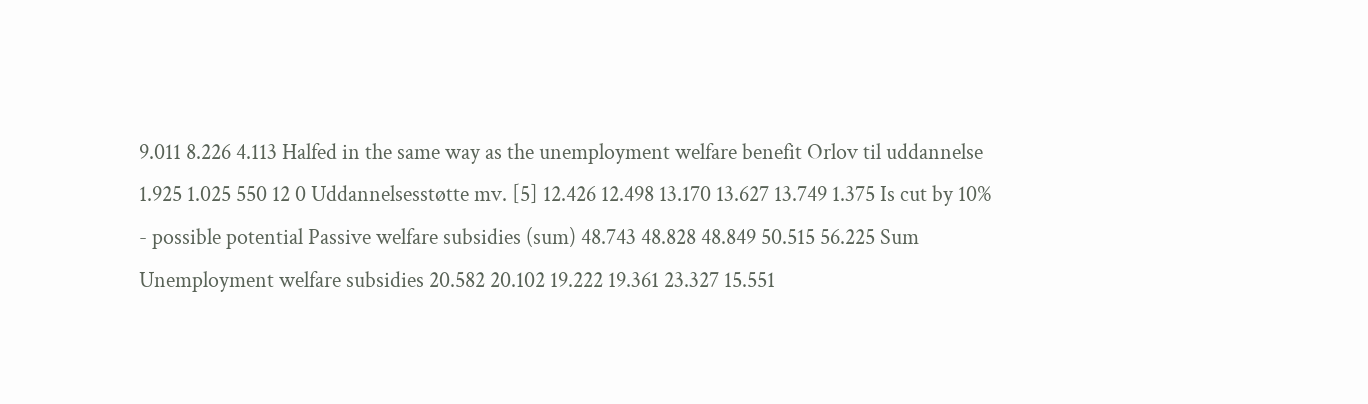9.011 8.226 4.113 Halfed in the same way as the unemployment welfare benefit Orlov til uddannelse 1.925 1.025 550 12 0 Uddannelsesstøtte mv. [5] 12.426 12.498 13.170 13.627 13.749 1.375 Is cut by 10% - possible potential Passive welfare subsidies (sum) 48.743 48.828 48.849 50.515 56.225 Sum Unemployment welfare subsidies 20.582 20.102 19.222 19.361 23.327 15.551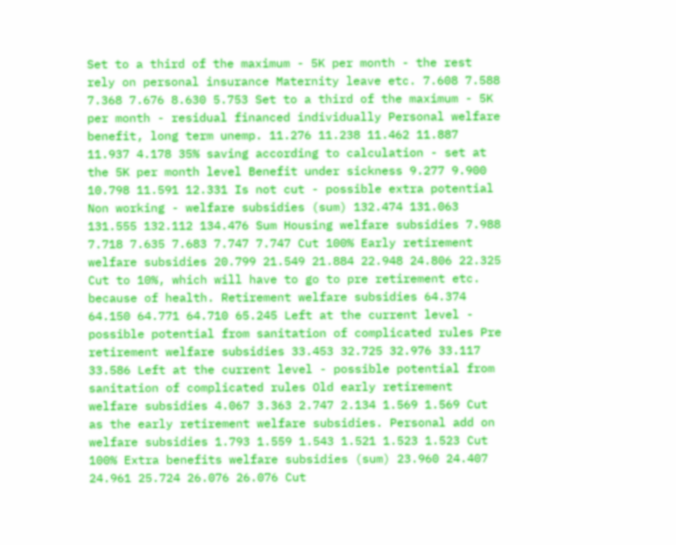Set to a third of the maximum - 5K per month - the rest rely on personal insurance Maternity leave etc. 7.608 7.588 7.368 7.676 8.630 5.753 Set to a third of the maximum - 5K per month - residual financed individually Personal welfare benefit, long term unemp. 11.276 11.238 11.462 11.887 11.937 4.178 35% saving according to calculation - set at the 5K per month level Benefit under sickness 9.277 9.900 10.798 11.591 12.331 Is not cut - possible extra potential Non working - welfare subsidies (sum) 132.474 131.063 131.555 132.112 134.476 Sum Housing welfare subsidies 7.988 7.718 7.635 7.683 7.747 7.747 Cut 100% Early retirement welfare subsidies 20.799 21.549 21.884 22.948 24.806 22.325 Cut to 10%, which will have to go to pre retirement etc. because of health. Retirement welfare subsidies 64.374 64.150 64.771 64.710 65.245 Left at the current level - possible potential from sanitation of complicated rules Pre retirement welfare subsidies 33.453 32.725 32.976 33.117 33.586 Left at the current level - possible potential from sanitation of complicated rules Old early retirement welfare subsidies 4.067 3.363 2.747 2.134 1.569 1.569 Cut as the early retirement welfare subsidies. Personal add on welfare subsidies 1.793 1.559 1.543 1.521 1.523 1.523 Cut 100% Extra benefits welfare subsidies (sum) 23.960 24.407 24.961 25.724 26.076 26.076 Cut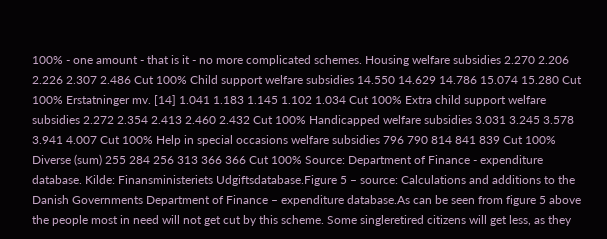100% - one amount - that is it - no more complicated schemes. Housing welfare subsidies 2.270 2.206 2.226 2.307 2.486 Cut 100% Child support welfare subsidies 14.550 14.629 14.786 15.074 15.280 Cut 100% Erstatninger mv. [14] 1.041 1.183 1.145 1.102 1.034 Cut 100% Extra child support welfare subsidies 2.272 2.354 2.413 2.460 2.432 Cut 100% Handicapped welfare subsidies 3.031 3.245 3.578 3.941 4.007 Cut 100% Help in special occasions welfare subsidies 796 790 814 841 839 Cut 100% Diverse (sum) 255 284 256 313 366 366 Cut 100% Source: Department of Finance - expenditure database. Kilde: Finansministeriets Udgiftsdatabase.Figure 5 – source: Calculations and additions to the Danish Governments Department of Finance – expenditure database.As can be seen from figure 5 above the people most in need will not get cut by this scheme. Some singleretired citizens will get less, as they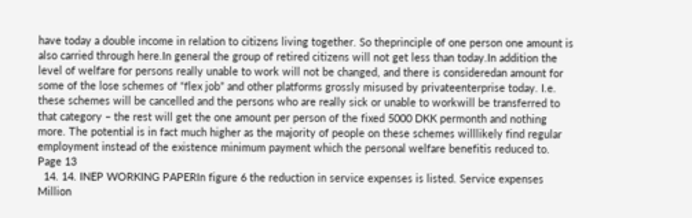have today a double income in relation to citizens living together. So theprinciple of one person one amount is also carried through here.In general the group of retired citizens will not get less than today.In addition the level of welfare for persons really unable to work will not be changed, and there is consideredan amount for some of the lose schemes of “flex job” and other platforms grossly misused by privateenterprise today. I.e. these schemes will be cancelled and the persons who are really sick or unable to workwill be transferred to that category – the rest will get the one amount per person of the fixed 5000 DKK permonth and nothing more. The potential is in fact much higher as the majority of people on these schemes willlikely find regular employment instead of the existence minimum payment which the personal welfare benefitis reduced to. Page 13
  14. 14. INEP WORKING PAPERIn figure 6 the reduction in service expenses is listed. Service expenses Million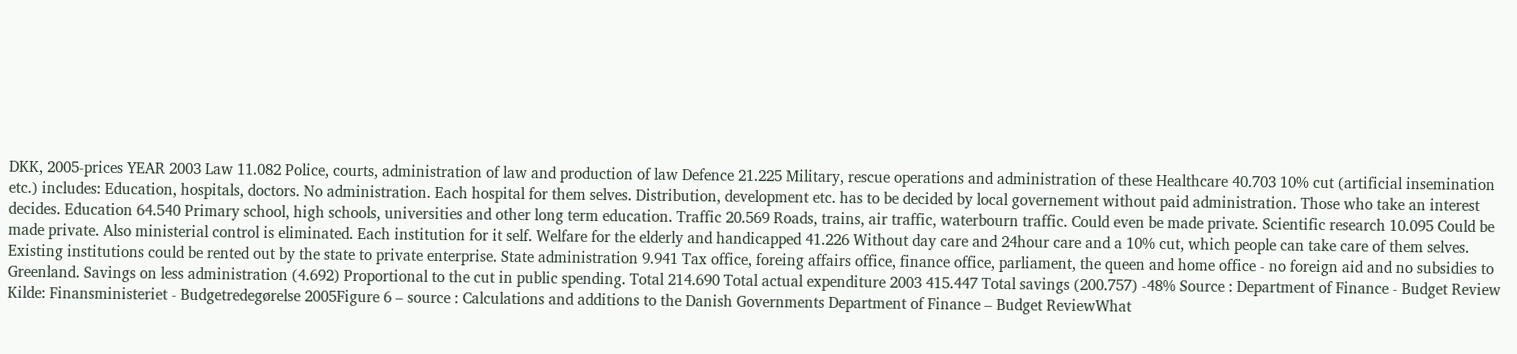DKK, 2005-prices YEAR 2003 Law 11.082 Police, courts, administration of law and production of law Defence 21.225 Military, rescue operations and administration of these Healthcare 40.703 10% cut (artificial insemination etc.) includes: Education, hospitals, doctors. No administration. Each hospital for them selves. Distribution, development etc. has to be decided by local governement without paid administration. Those who take an interest decides. Education 64.540 Primary school, high schools, universities and other long term education. Traffic 20.569 Roads, trains, air traffic, waterbourn traffic. Could even be made private. Scientific research 10.095 Could be made private. Also ministerial control is eliminated. Each institution for it self. Welfare for the elderly and handicapped 41.226 Without day care and 24hour care and a 10% cut, which people can take care of them selves. Existing institutions could be rented out by the state to private enterprise. State administration 9.941 Tax office, foreing affairs office, finance office, parliament, the queen and home office - no foreign aid and no subsidies to Greenland. Savings on less administration (4.692) Proportional to the cut in public spending. Total 214.690 Total actual expenditure 2003 415.447 Total savings (200.757) -48% Source : Department of Finance - Budget Review Kilde: Finansministeriet - Budgetredegørelse 2005Figure 6 – source : Calculations and additions to the Danish Governments Department of Finance – Budget ReviewWhat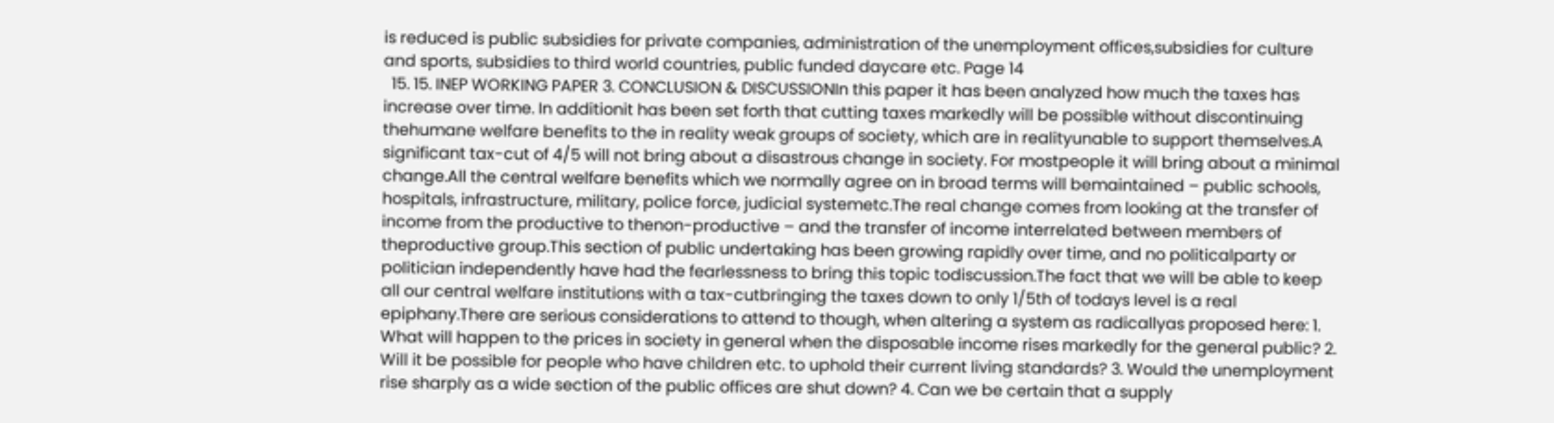is reduced is public subsidies for private companies, administration of the unemployment offices,subsidies for culture and sports, subsidies to third world countries, public funded daycare etc. Page 14
  15. 15. INEP WORKING PAPER 3. CONCLUSION & DISCUSSIONIn this paper it has been analyzed how much the taxes has increase over time. In additionit has been set forth that cutting taxes markedly will be possible without discontinuing thehumane welfare benefits to the in reality weak groups of society, which are in realityunable to support themselves.A significant tax-cut of 4/5 will not bring about a disastrous change in society. For mostpeople it will bring about a minimal change.All the central welfare benefits which we normally agree on in broad terms will bemaintained – public schools, hospitals, infrastructure, military, police force, judicial systemetc.The real change comes from looking at the transfer of income from the productive to thenon-productive – and the transfer of income interrelated between members of theproductive group.This section of public undertaking has been growing rapidly over time, and no politicalparty or politician independently have had the fearlessness to bring this topic todiscussion.The fact that we will be able to keep all our central welfare institutions with a tax-cutbringing the taxes down to only 1/5th of todays level is a real epiphany.There are serious considerations to attend to though, when altering a system as radicallyas proposed here: 1. What will happen to the prices in society in general when the disposable income rises markedly for the general public? 2. Will it be possible for people who have children etc. to uphold their current living standards? 3. Would the unemployment rise sharply as a wide section of the public offices are shut down? 4. Can we be certain that a supply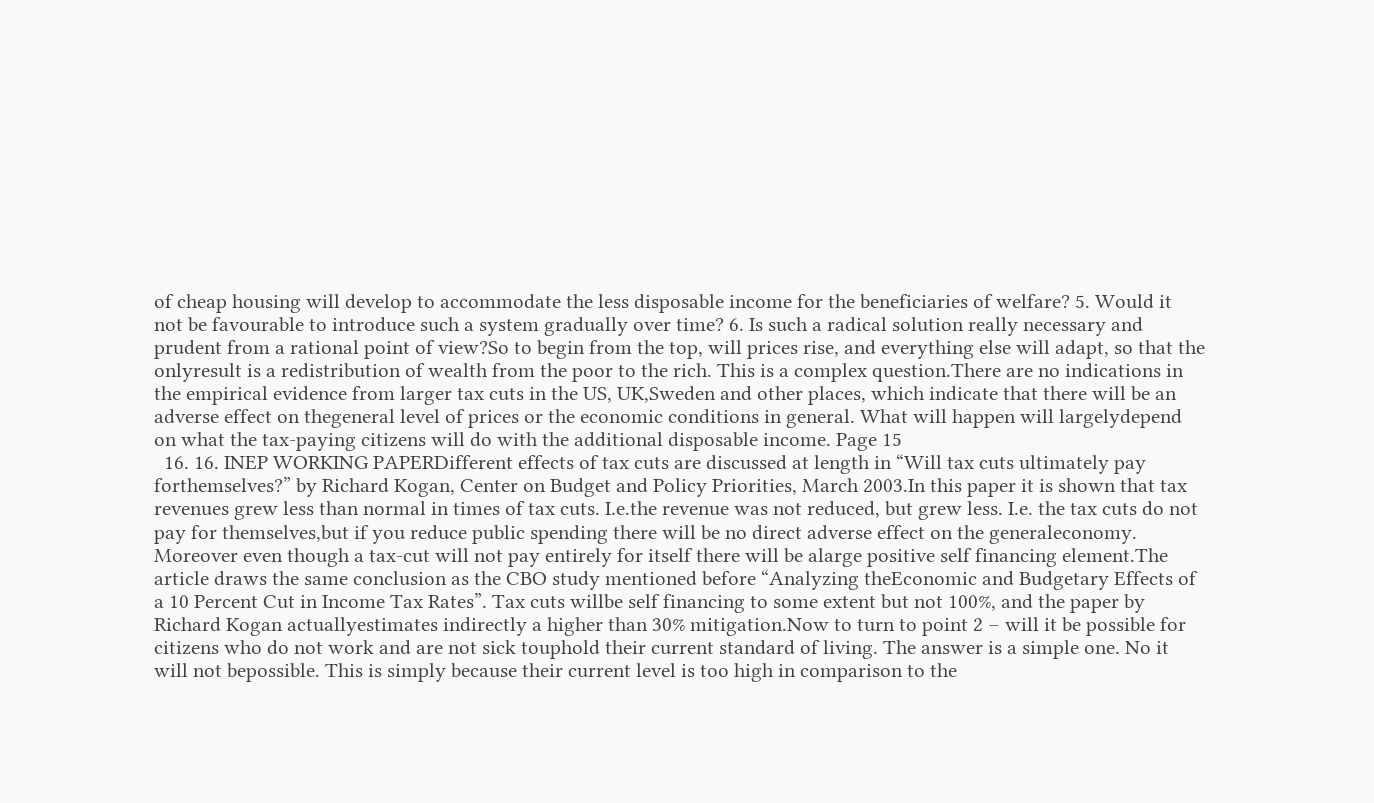of cheap housing will develop to accommodate the less disposable income for the beneficiaries of welfare? 5. Would it not be favourable to introduce such a system gradually over time? 6. Is such a radical solution really necessary and prudent from a rational point of view?So to begin from the top, will prices rise, and everything else will adapt, so that the onlyresult is a redistribution of wealth from the poor to the rich. This is a complex question.There are no indications in the empirical evidence from larger tax cuts in the US, UK,Sweden and other places, which indicate that there will be an adverse effect on thegeneral level of prices or the economic conditions in general. What will happen will largelydepend on what the tax-paying citizens will do with the additional disposable income. Page 15
  16. 16. INEP WORKING PAPERDifferent effects of tax cuts are discussed at length in “Will tax cuts ultimately pay forthemselves?” by Richard Kogan, Center on Budget and Policy Priorities, March 2003.In this paper it is shown that tax revenues grew less than normal in times of tax cuts. I.e.the revenue was not reduced, but grew less. I.e. the tax cuts do not pay for themselves,but if you reduce public spending there will be no direct adverse effect on the generaleconomy. Moreover even though a tax-cut will not pay entirely for itself there will be alarge positive self financing element.The article draws the same conclusion as the CBO study mentioned before “Analyzing theEconomic and Budgetary Effects of a 10 Percent Cut in Income Tax Rates”. Tax cuts willbe self financing to some extent but not 100%, and the paper by Richard Kogan actuallyestimates indirectly a higher than 30% mitigation.Now to turn to point 2 – will it be possible for citizens who do not work and are not sick touphold their current standard of living. The answer is a simple one. No it will not bepossible. This is simply because their current level is too high in comparison to the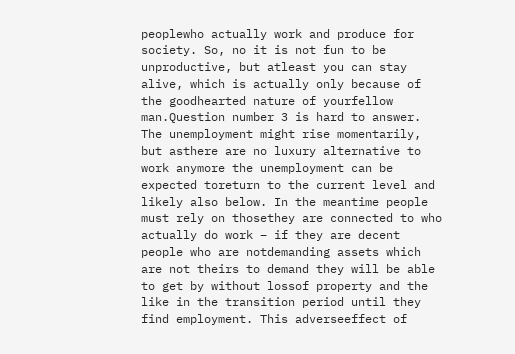peoplewho actually work and produce for society. So, no it is not fun to be unproductive, but atleast you can stay alive, which is actually only because of the goodhearted nature of yourfellow man.Question number 3 is hard to answer. The unemployment might rise momentarily, but asthere are no luxury alternative to work anymore the unemployment can be expected toreturn to the current level and likely also below. In the meantime people must rely on thosethey are connected to who actually do work – if they are decent people who are notdemanding assets which are not theirs to demand they will be able to get by without lossof property and the like in the transition period until they find employment. This adverseeffect of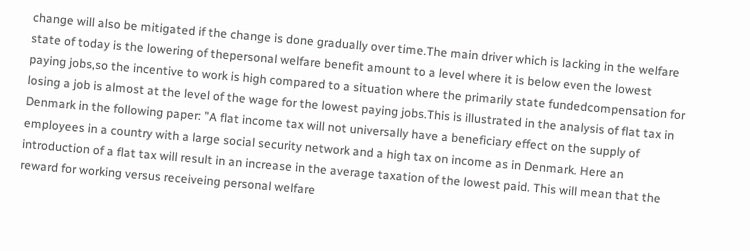change will also be mitigated if the change is done gradually over time.The main driver which is lacking in the welfare state of today is the lowering of thepersonal welfare benefit amount to a level where it is below even the lowest paying jobs,so the incentive to work is high compared to a situation where the primarily state fundedcompensation for losing a job is almost at the level of the wage for the lowest paying jobs.This is illustrated in the analysis of flat tax in Denmark in the following paper: ”A flat income tax will not universally have a beneficiary effect on the supply of employees in a country with a large social security network and a high tax on income as in Denmark. Here an introduction of a flat tax will result in an increase in the average taxation of the lowest paid. This will mean that the reward for working versus receiveing personal welfare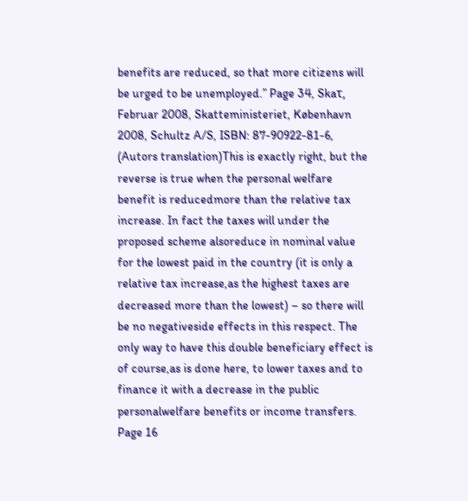benefits are reduced, so that more citizens will be urged to be unemployed.” Page 34, Skaτ, Februar 2008, Skatteministeriet, København 2008, Schultz A/S, ISBN: 87-90922-81-6, (Autors translation)This is exactly right, but the reverse is true when the personal welfare benefit is reducedmore than the relative tax increase. In fact the taxes will under the proposed scheme alsoreduce in nominal value for the lowest paid in the country (it is only a relative tax increase,as the highest taxes are decreased more than the lowest) – so there will be no negativeside effects in this respect. The only way to have this double beneficiary effect is of course,as is done here, to lower taxes and to finance it with a decrease in the public personalwelfare benefits or income transfers. Page 16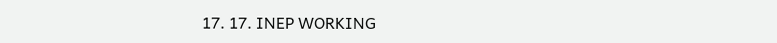17. 17. INEP WORKING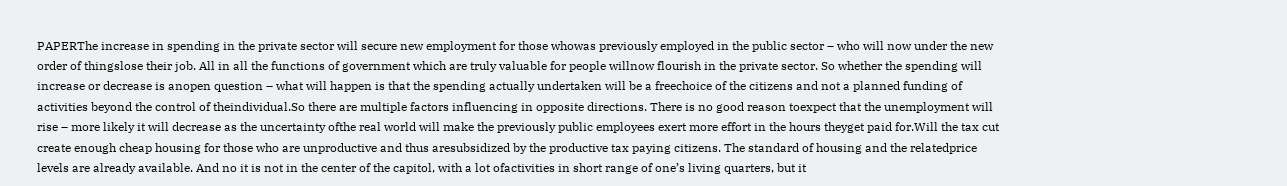PAPERThe increase in spending in the private sector will secure new employment for those whowas previously employed in the public sector – who will now under the new order of thingslose their job. All in all the functions of government which are truly valuable for people willnow flourish in the private sector. So whether the spending will increase or decrease is anopen question – what will happen is that the spending actually undertaken will be a freechoice of the citizens and not a planned funding of activities beyond the control of theindividual.So there are multiple factors influencing in opposite directions. There is no good reason toexpect that the unemployment will rise – more likely it will decrease as the uncertainty ofthe real world will make the previously public employees exert more effort in the hours theyget paid for.Will the tax cut create enough cheap housing for those who are unproductive and thus aresubsidized by the productive tax paying citizens. The standard of housing and the relatedprice levels are already available. And no it is not in the center of the capitol, with a lot ofactivities in short range of one’s living quarters, but it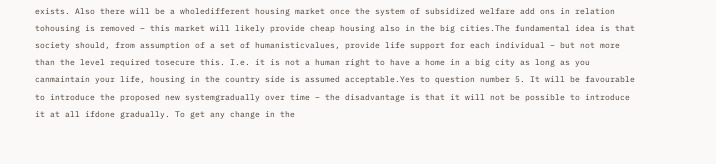exists. Also there will be a wholedifferent housing market once the system of subsidized welfare add ons in relation tohousing is removed – this market will likely provide cheap housing also in the big cities.The fundamental idea is that society should, from assumption of a set of humanisticvalues, provide life support for each individual – but not more than the level required tosecure this. I.e. it is not a human right to have a home in a big city as long as you canmaintain your life, housing in the country side is assumed acceptable.Yes to question number 5. It will be favourable to introduce the proposed new systemgradually over time – the disadvantage is that it will not be possible to introduce it at all ifdone gradually. To get any change in the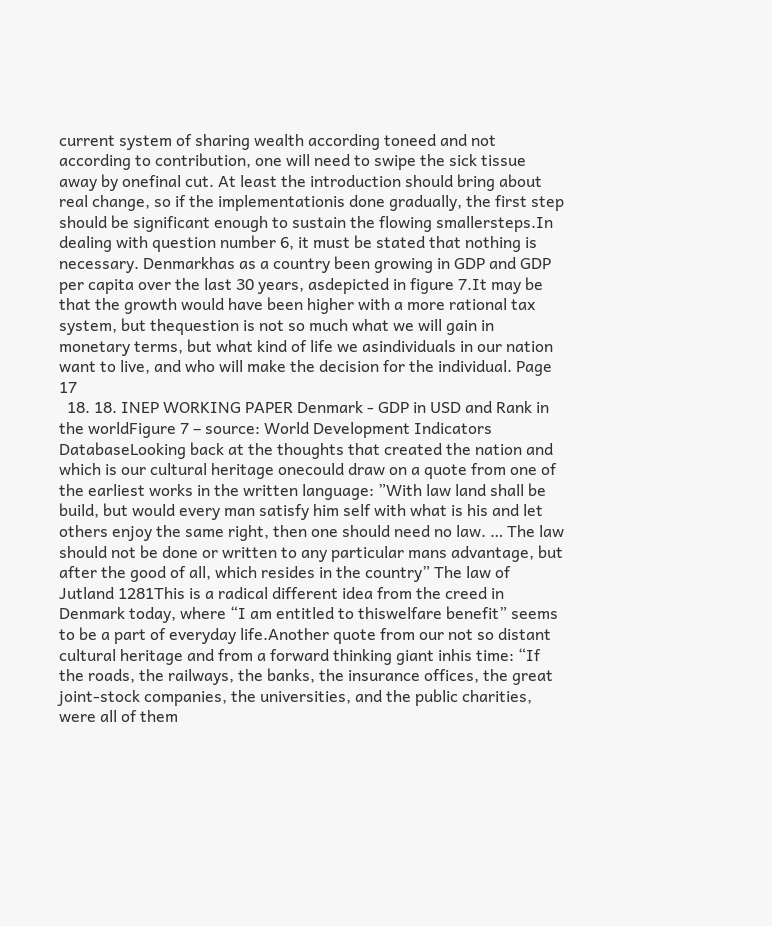current system of sharing wealth according toneed and not according to contribution, one will need to swipe the sick tissue away by onefinal cut. At least the introduction should bring about real change, so if the implementationis done gradually, the first step should be significant enough to sustain the flowing smallersteps.In dealing with question number 6, it must be stated that nothing is necessary. Denmarkhas as a country been growing in GDP and GDP per capita over the last 30 years, asdepicted in figure 7.It may be that the growth would have been higher with a more rational tax system, but thequestion is not so much what we will gain in monetary terms, but what kind of life we asindividuals in our nation want to live, and who will make the decision for the individual. Page 17
  18. 18. INEP WORKING PAPER Denmark - GDP in USD and Rank in the worldFigure 7 – source: World Development Indicators DatabaseLooking back at the thoughts that created the nation and which is our cultural heritage onecould draw on a quote from one of the earliest works in the written language: ”With law land shall be build, but would every man satisfy him self with what is his and let others enjoy the same right, then one should need no law. … The law should not be done or written to any particular mans advantage, but after the good of all, which resides in the country” The law of Jutland 1281This is a radical different idea from the creed in Denmark today, where “I am entitled to thiswelfare benefit” seems to be a part of everyday life.Another quote from our not so distant cultural heritage and from a forward thinking giant inhis time: “If the roads, the railways, the banks, the insurance offices, the great joint-stock companies, the universities, and the public charities, were all of them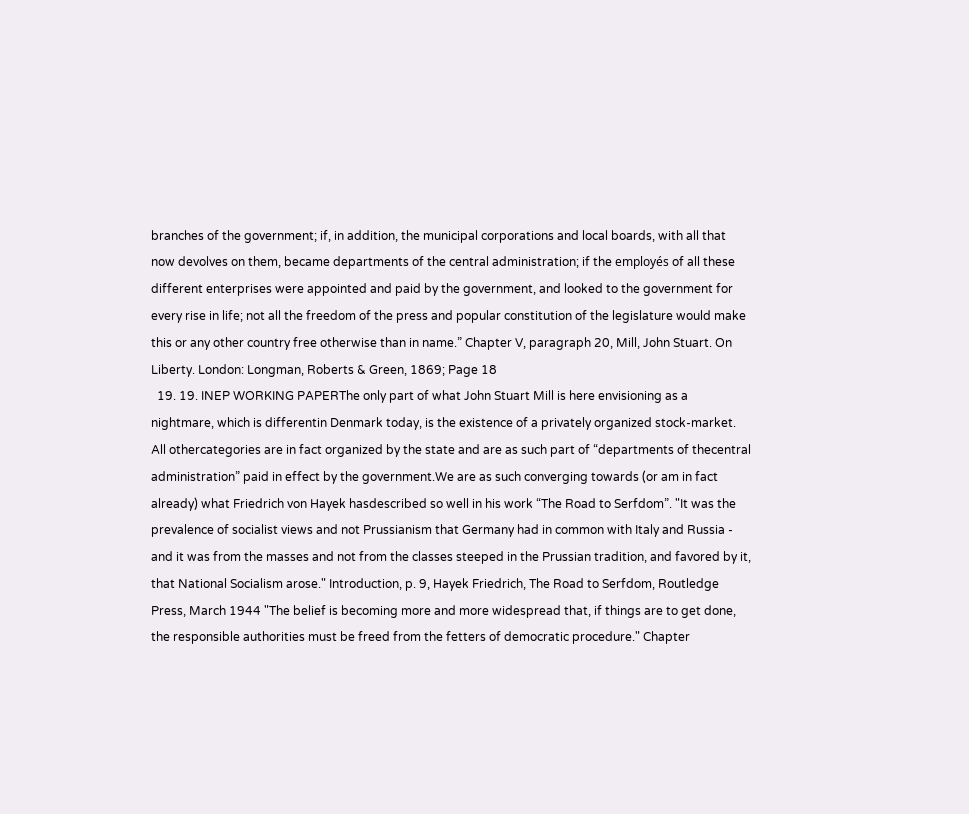branches of the government; if, in addition, the municipal corporations and local boards, with all that now devolves on them, became departments of the central administration; if the employés of all these different enterprises were appointed and paid by the government, and looked to the government for every rise in life; not all the freedom of the press and popular constitution of the legislature would make this or any other country free otherwise than in name.” Chapter V, paragraph 20, Mill, John Stuart. On Liberty. London: Longman, Roberts & Green, 1869; Page 18
  19. 19. INEP WORKING PAPERThe only part of what John Stuart Mill is here envisioning as a nightmare, which is differentin Denmark today, is the existence of a privately organized stock-market. All othercategories are in fact organized by the state and are as such part of “departments of thecentral administration” paid in effect by the government.We are as such converging towards (or am in fact already) what Friedrich von Hayek hasdescribed so well in his work “The Road to Serfdom”. "It was the prevalence of socialist views and not Prussianism that Germany had in common with Italy and Russia - and it was from the masses and not from the classes steeped in the Prussian tradition, and favored by it, that National Socialism arose." Introduction, p. 9, Hayek Friedrich, The Road to Serfdom, Routledge Press, March 1944 "The belief is becoming more and more widespread that, if things are to get done, the responsible authorities must be freed from the fetters of democratic procedure." Chapter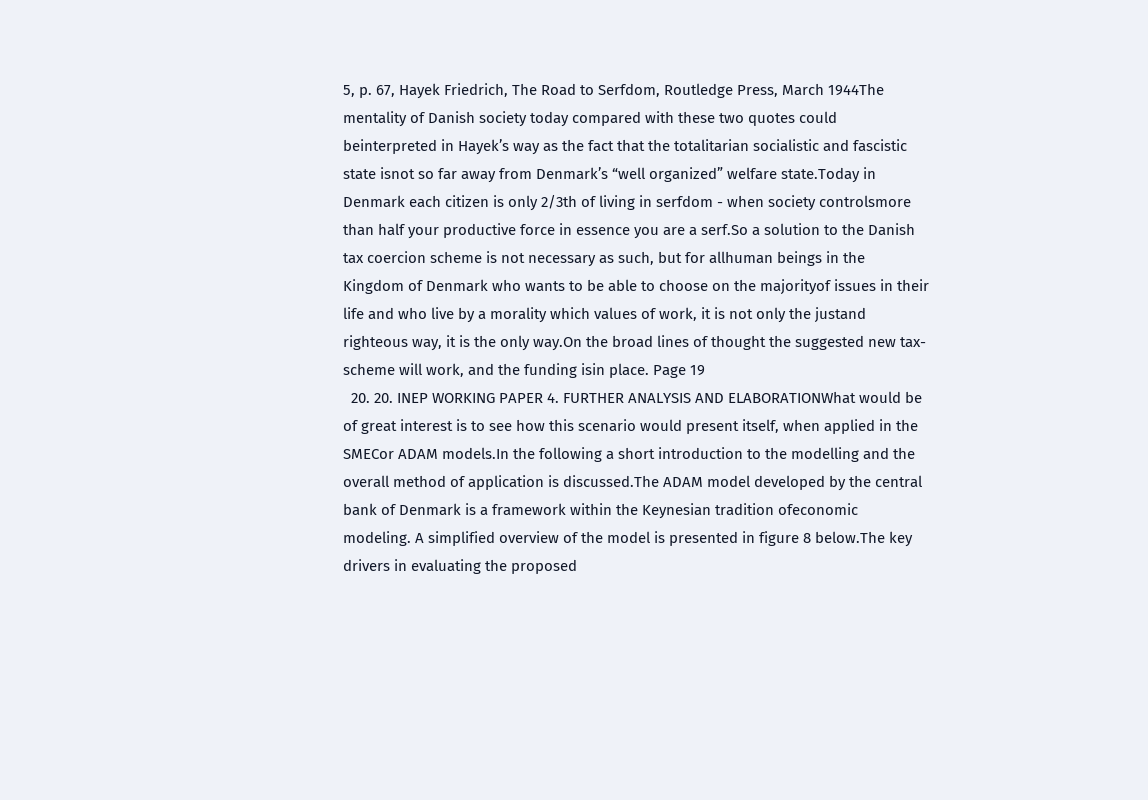5, p. 67, Hayek Friedrich, The Road to Serfdom, Routledge Press, March 1944The mentality of Danish society today compared with these two quotes could beinterpreted in Hayek’s way as the fact that the totalitarian socialistic and fascistic state isnot so far away from Denmark’s “well organized” welfare state.Today in Denmark each citizen is only 2/3th of living in serfdom - when society controlsmore than half your productive force in essence you are a serf.So a solution to the Danish tax coercion scheme is not necessary as such, but for allhuman beings in the Kingdom of Denmark who wants to be able to choose on the majorityof issues in their life and who live by a morality which values of work, it is not only the justand righteous way, it is the only way.On the broad lines of thought the suggested new tax-scheme will work, and the funding isin place. Page 19
  20. 20. INEP WORKING PAPER 4. FURTHER ANALYSIS AND ELABORATIONWhat would be of great interest is to see how this scenario would present itself, when applied in the SMECor ADAM models.In the following a short introduction to the modelling and the overall method of application is discussed.The ADAM model developed by the central bank of Denmark is a framework within the Keynesian tradition ofeconomic modeling. A simplified overview of the model is presented in figure 8 below.The key drivers in evaluating the proposed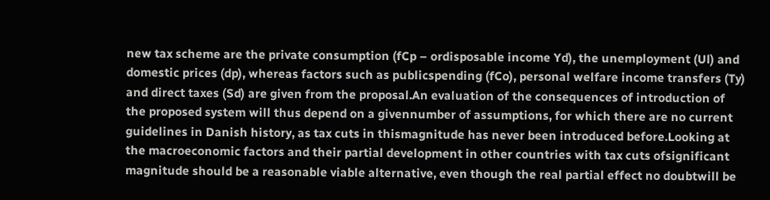new tax scheme are the private consumption (fCp – ordisposable income Yd), the unemployment (Ul) and domestic prices (dp), whereas factors such as publicspending (fCo), personal welfare income transfers (Ty) and direct taxes (Sd) are given from the proposal.An evaluation of the consequences of introduction of the proposed system will thus depend on a givennumber of assumptions, for which there are no current guidelines in Danish history, as tax cuts in thismagnitude has never been introduced before.Looking at the macroeconomic factors and their partial development in other countries with tax cuts ofsignificant magnitude should be a reasonable viable alternative, even though the real partial effect no doubtwill be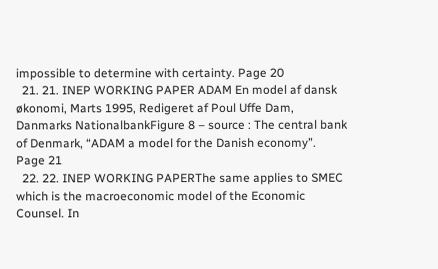impossible to determine with certainty. Page 20
  21. 21. INEP WORKING PAPER ADAM En model af dansk økonomi, Marts 1995, Redigeret af Poul Uffe Dam, Danmarks NationalbankFigure 8 – source : The central bank of Denmark, “ADAM a model for the Danish economy”. Page 21
  22. 22. INEP WORKING PAPERThe same applies to SMEC which is the macroeconomic model of the Economic Counsel. In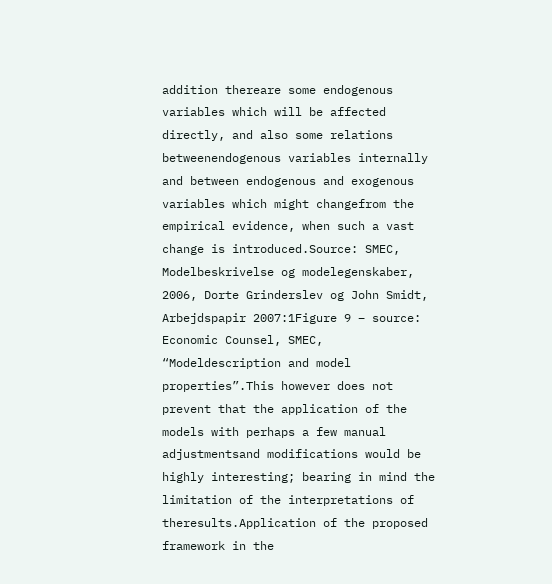addition thereare some endogenous variables which will be affected directly, and also some relations betweenendogenous variables internally and between endogenous and exogenous variables which might changefrom the empirical evidence, when such a vast change is introduced.Source: SMEC, Modelbeskrivelse og modelegenskaber, 2006, Dorte Grinderslev og John Smidt, Arbejdspapir 2007:1Figure 9 – source: Economic Counsel, SMEC, “Modeldescription and model properties”.This however does not prevent that the application of the models with perhaps a few manual adjustmentsand modifications would be highly interesting; bearing in mind the limitation of the interpretations of theresults.Application of the proposed framework in the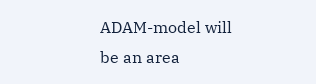ADAM-model will be an area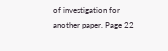of investigation for another paper. Page 22